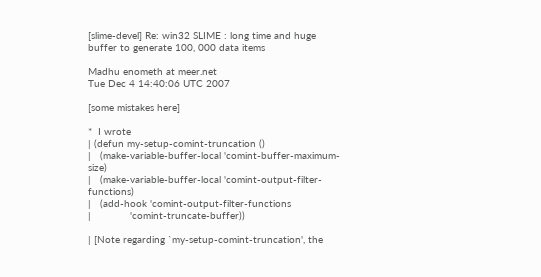[slime-devel] Re: win32 SLIME : long time and huge buffer to generate 100, 000 data items

Madhu enometh at meer.net
Tue Dec 4 14:40:06 UTC 2007

[some mistakes here]

*  I wrote
| (defun my-setup-comint-truncation ()
|   (make-variable-buffer-local 'comint-buffer-maximum-size)
|   (make-variable-buffer-local 'comint-output-filter-functions)
|   (add-hook 'comint-output-filter-functions
|             'comint-truncate-buffer))

| [Note regarding `my-setup-comint-truncation', the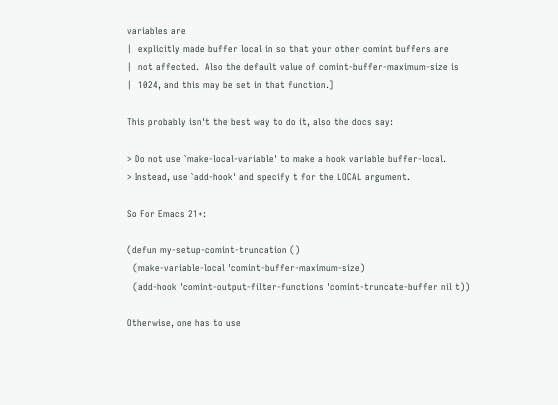variables are
|  explicitly made buffer local in so that your other comint buffers are
|  not affected.  Also the default value of comint-buffer-maximum-size is
|  1024, and this may be set in that function.]

This probably isn't the best way to do it, also the docs say:

> Do not use `make-local-variable' to make a hook variable buffer-local.
> Instead, use `add-hook' and specify t for the LOCAL argument.

So For Emacs 21+:

(defun my-setup-comint-truncation ()
  (make-variable-local 'comint-buffer-maximum-size)
  (add-hook 'comint-output-filter-functions 'comint-truncate-buffer nil t))

Otherwise, one has to use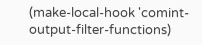(make-local-hook 'comint-output-filter-functions)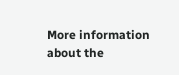More information about the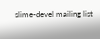slime-devel mailing list